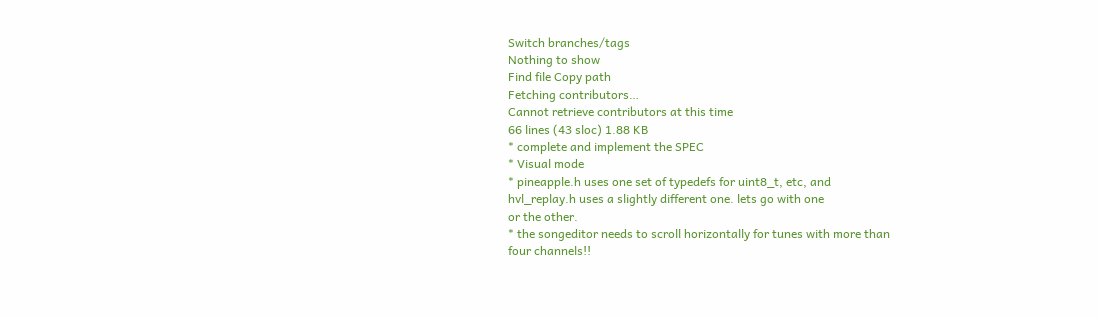Switch branches/tags
Nothing to show
Find file Copy path
Fetching contributors…
Cannot retrieve contributors at this time
66 lines (43 sloc) 1.88 KB
* complete and implement the SPEC
* Visual mode
* pineapple.h uses one set of typedefs for uint8_t, etc, and
hvl_replay.h uses a slightly different one. lets go with one
or the other.
* the songeditor needs to scroll horizontally for tunes with more than
four channels!!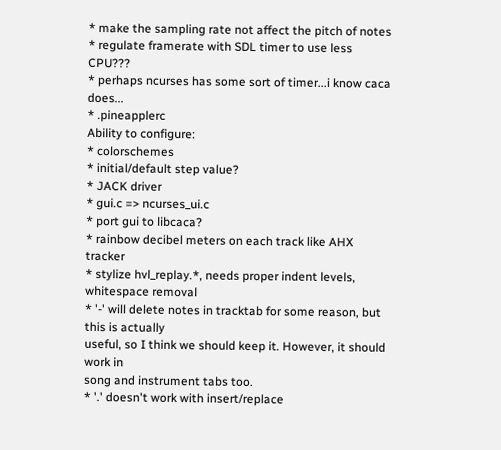* make the sampling rate not affect the pitch of notes
* regulate framerate with SDL timer to use less CPU???
* perhaps ncurses has some sort of timer...i know caca does...
* .pineapplerc
Ability to configure:
* colorschemes
* initial/default step value?
* JACK driver
* gui.c => ncurses_ui.c
* port gui to libcaca?
* rainbow decibel meters on each track like AHX tracker
* stylize hvl_replay.*, needs proper indent levels, whitespace removal
* '-' will delete notes in tracktab for some reason, but this is actually
useful, so I think we should keep it. However, it should work in
song and instrument tabs too.
* '.' doesn't work with insert/replace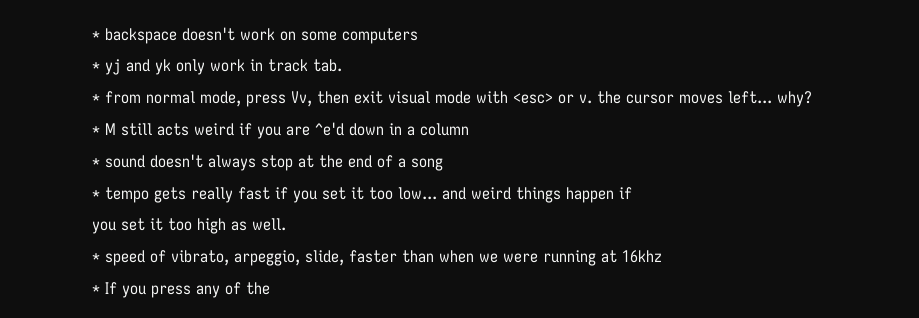* backspace doesn't work on some computers
* yj and yk only work in track tab.
* from normal mode, press Vv, then exit visual mode with <esc> or v. the cursor moves left... why?
* M still acts weird if you are ^e'd down in a column
* sound doesn't always stop at the end of a song
* tempo gets really fast if you set it too low... and weird things happen if
you set it too high as well.
* speed of vibrato, arpeggio, slide, faster than when we were running at 16khz
* If you press any of the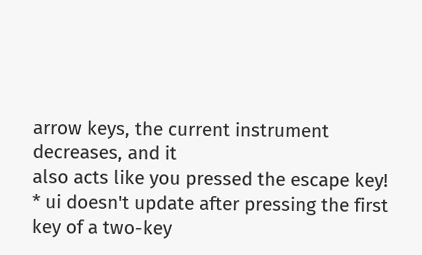arrow keys, the current instrument decreases, and it
also acts like you pressed the escape key!
* ui doesn't update after pressing the first key of a two-key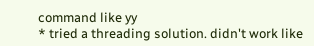command like yy
* tried a threading solution. didn't work like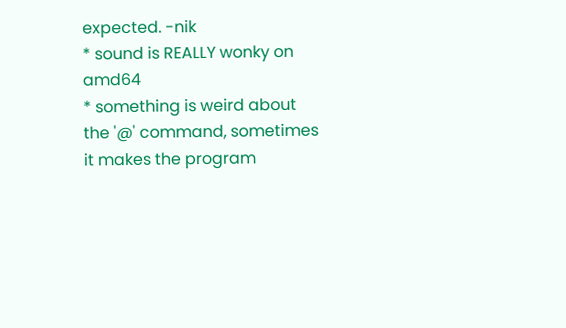expected. -nik
* sound is REALLY wonky on amd64
* something is weird about the '@' command, sometimes it makes the program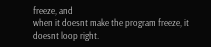freeze, and
when it doesnt make the program freeze, it doesnt loop right.